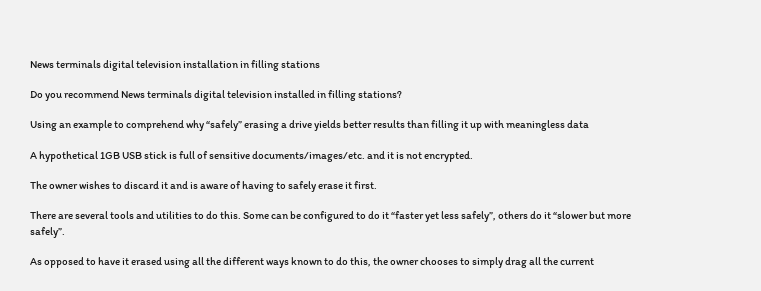News terminals digital television installation in filling stations

Do you recommend News terminals digital television installed in filling stations?

Using an example to comprehend why “safely” erasing a drive yields better results than filling it up with meaningless data

A hypothetical 1GB USB stick is full of sensitive documents/images/etc. and it is not encrypted.

The owner wishes to discard it and is aware of having to safely erase it first.

There are several tools and utilities to do this. Some can be configured to do it “faster yet less safely”, others do it “slower but more safely”.

As opposed to have it erased using all the different ways known to do this, the owner chooses to simply drag all the current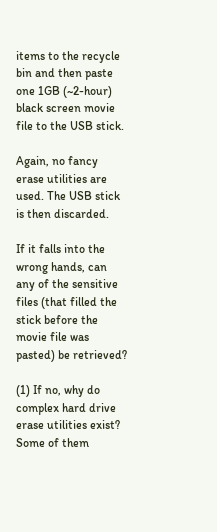items to the recycle bin and then paste one 1GB (~2-hour) black screen movie file to the USB stick.

Again, no fancy erase utilities are used. The USB stick is then discarded.

If it falls into the wrong hands, can any of the sensitive files (that filled the stick before the movie file was pasted) be retrieved?

(1) If no, why do complex hard drive erase utilities exist? Some of them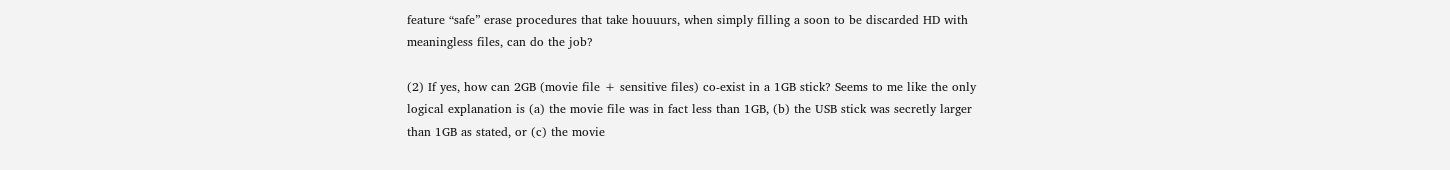feature “safe” erase procedures that take houuurs, when simply filling a soon to be discarded HD with meaningless files, can do the job?

(2) If yes, how can 2GB (movie file + sensitive files) co-exist in a 1GB stick? Seems to me like the only logical explanation is (a) the movie file was in fact less than 1GB, (b) the USB stick was secretly larger than 1GB as stated, or (c) the movie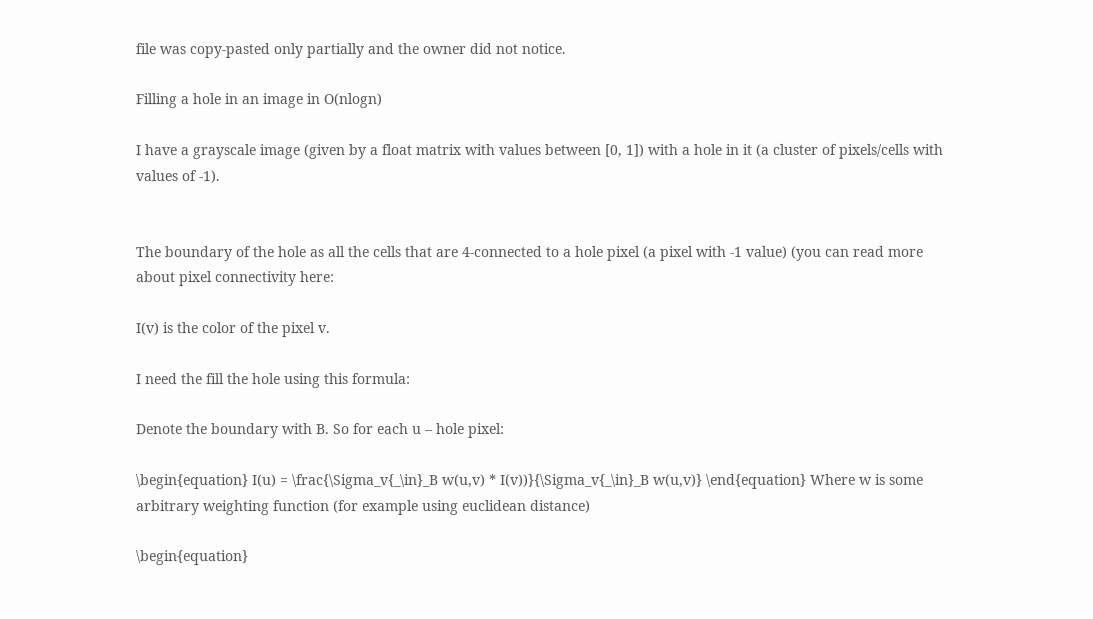file was copy-pasted only partially and the owner did not notice.

Filling a hole in an image in O(nlogn)

I have a grayscale image (given by a float matrix with values between [0, 1]) with a hole in it (a cluster of pixels/cells with values of -1).


The boundary of the hole as all the cells that are 4-connected to a hole pixel (a pixel with -1 value) (you can read more about pixel connectivity here:

I(v) is the color of the pixel v.

I need the fill the hole using this formula:

Denote the boundary with B. So for each u – hole pixel:

\begin{equation} I(u) = \frac{\Sigma_v{_\in}_B w(u,v) * I(v))}{\Sigma_v{_\in}_B w(u,v)} \end{equation} Where w is some arbitrary weighting function (for example using euclidean distance)

\begin{equation}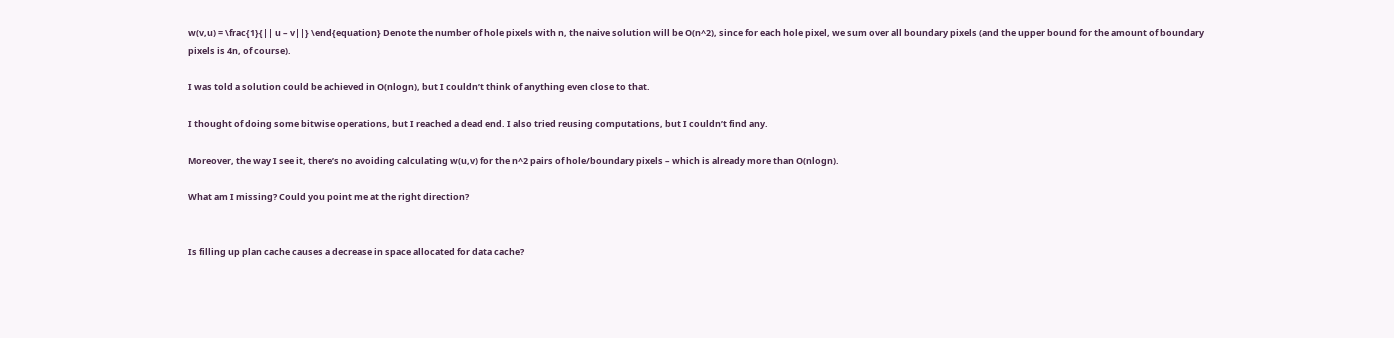w(v,u) = \frac{1}{|| u – v||} \end{equation} Denote the number of hole pixels with n, the naive solution will be O(n^2), since for each hole pixel, we sum over all boundary pixels (and the upper bound for the amount of boundary pixels is 4n, of course).

I was told a solution could be achieved in O(nlogn), but I couldn’t think of anything even close to that.

I thought of doing some bitwise operations, but I reached a dead end. I also tried reusing computations, but I couldn’t find any.

Moreover, the way I see it, there’s no avoiding calculating w(u,v) for the n^2 pairs of hole/boundary pixels – which is already more than O(nlogn).

What am I missing? Could you point me at the right direction?


Is filling up plan cache causes a decrease in space allocated for data cache?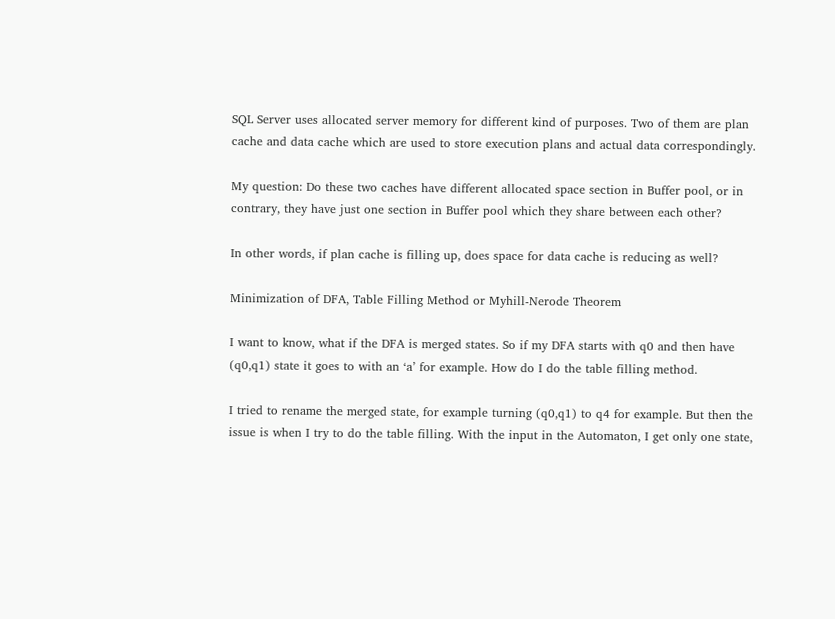SQL Server uses allocated server memory for different kind of purposes. Two of them are plan cache and data cache which are used to store execution plans and actual data correspondingly.

My question: Do these two caches have different allocated space section in Buffer pool, or in contrary, they have just one section in Buffer pool which they share between each other?

In other words, if plan cache is filling up, does space for data cache is reducing as well?

Minimization of DFA, Table Filling Method or Myhill-Nerode Theorem

I want to know, what if the DFA is merged states. So if my DFA starts with q0 and then have (q0,q1) state it goes to with an ‘a’ for example. How do I do the table filling method.

I tried to rename the merged state, for example turning (q0,q1) to q4 for example. But then the issue is when I try to do the table filling. With the input in the Automaton, I get only one state,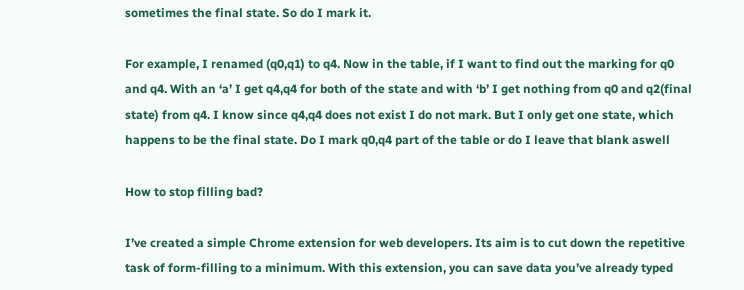sometimes the final state. So do I mark it.

For example, I renamed (q0,q1) to q4. Now in the table, if I want to find out the marking for q0 and q4. With an ‘a’ I get q4,q4 for both of the state and with ‘b’ I get nothing from q0 and q2(final state) from q4. I know since q4,q4 does not exist I do not mark. But I only get one state, which happens to be the final state. Do I mark q0,q4 part of the table or do I leave that blank aswell

How to stop filling bad?

I’ve created a simple Chrome extension for web developers. Its aim is to cut down the repetitive task of form-filling to a minimum. With this extension, you can save data you’ve already typed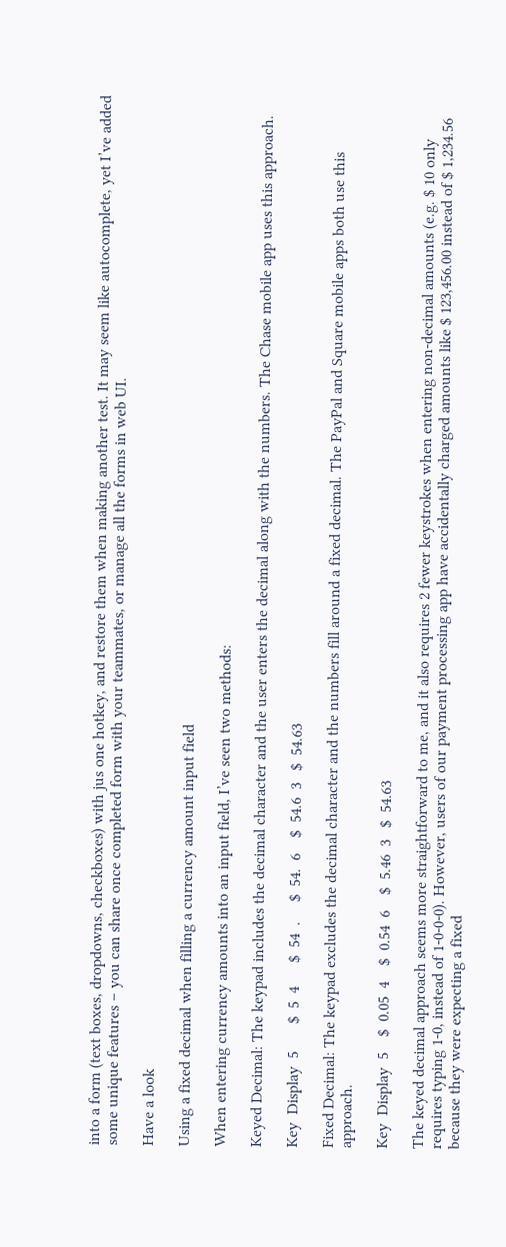into a form (text boxes, dropdowns, checkboxes) with jus one hotkey, and restore them when making another test. It may seem like autocomplete, yet I’ve added some unique features – you can share once completed form with your teammates, or manage all the forms in web UI.

Have a look

Using a fixed decimal when filling a currency amount input field

When entering currency amounts into an input field, I’ve seen two methods:

Keyed Decimal: The keypad includes the decimal character and the user enters the decimal along with the numbers. The Chase mobile app uses this approach.

Key  Display  5       $  5  4      $  54  .     $  54.  6    $  54.6  3   $  54.63

Fixed Decimal: The keypad excludes the decimal character and the numbers fill around a fixed decimal. The PayPal and Square mobile apps both use this approach.

Key  Display  5    $  0.05  4    $  0.54  6    $  5.46  3   $  54.63

The keyed decimal approach seems more straightforward to me, and it also requires 2 fewer keystrokes when entering non-decimal amounts (e.g. $ 10 only requires typing 1-0, instead of 1-0-0-0). However, users of our payment processing app have accidentally charged amounts like $ 123,456.00 instead of $ 1,234.56 because they were expecting a fixed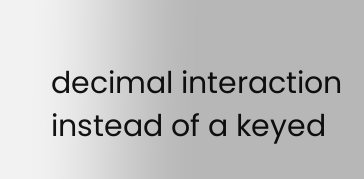decimal interaction instead of a keyed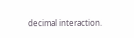decimal interaction.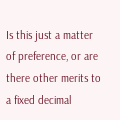Is this just a matter of preference, or are there other merits to a fixed decimal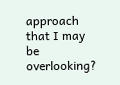approach that I may be overlooking?